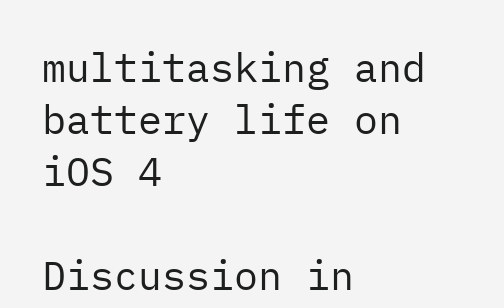multitasking and battery life on iOS 4

Discussion in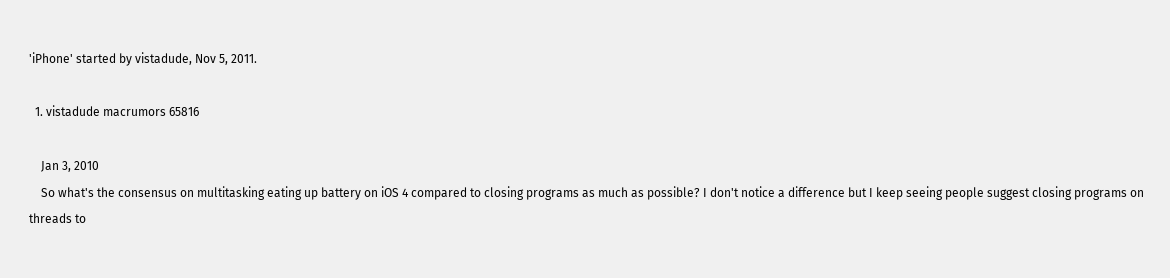'iPhone' started by vistadude, Nov 5, 2011.

  1. vistadude macrumors 65816

    Jan 3, 2010
    So what's the consensus on multitasking eating up battery on iOS 4 compared to closing programs as much as possible? I don't notice a difference but I keep seeing people suggest closing programs on threads to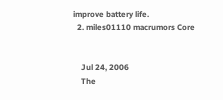improve battery life.
  2. miles01110 macrumors Core


    Jul 24, 2006
    The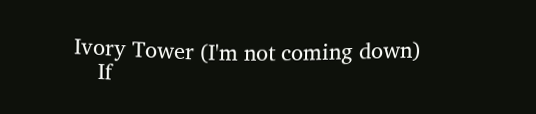Ivory Tower (I'm not coming down)
    If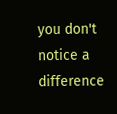you don't notice a difference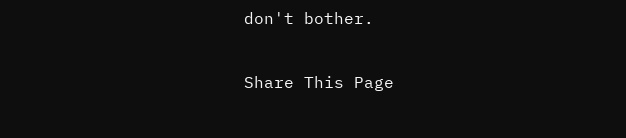don't bother.

Share This Page